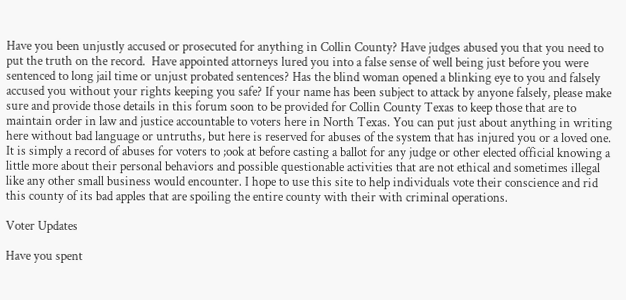Have you been unjustly accused or prosecuted for anything in Collin County? Have judges abused you that you need to put the truth on the record.  Have appointed attorneys lured you into a false sense of well being just before you were sentenced to long jail time or unjust probated sentences? Has the blind woman opened a blinking eye to you and falsely accused you without your rights keeping you safe? If your name has been subject to attack by anyone falsely, please make sure and provide those details in this forum soon to be provided for Collin County Texas to keep those that are to maintain order in law and justice accountable to voters here in North Texas. You can put just about anything in writing here without bad language or untruths, but here is reserved for abuses of the system that has injured you or a loved one. It is simply a record of abuses for voters to ;ook at before casting a ballot for any judge or other elected official knowing a little more about their personal behaviors and possible questionable activities that are not ethical and sometimes illegal like any other small business would encounter. I hope to use this site to help individuals vote their conscience and rid this county of its bad apples that are spoiling the entire county with their with criminal operations.

Voter Updates

Have you spent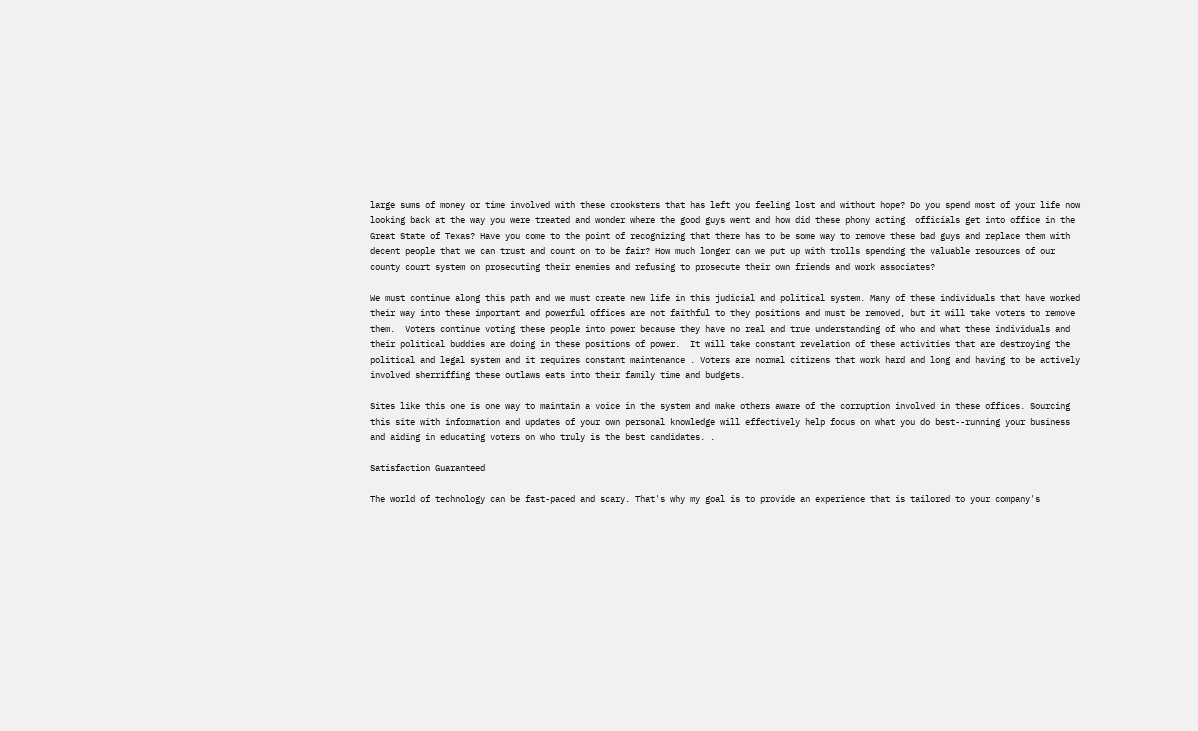large sums of money or time involved with these crooksters that has left you feeling lost and without hope? Do you spend most of your life now looking back at the way you were treated and wonder where the good guys went and how did these phony acting  officials get into office in the Great State of Texas? Have you come to the point of recognizing that there has to be some way to remove these bad guys and replace them with decent people that we can trust and count on to be fair? How much longer can we put up with trolls spending the valuable resources of our county court system on prosecuting their enemies and refusing to prosecute their own friends and work associates?

We must continue along this path and we must create new life in this judicial and political system. Many of these individuals that have worked their way into these important and powerful offices are not faithful to they positions and must be removed, but it will take voters to remove them.  Voters continue voting these people into power because they have no real and true understanding of who and what these individuals and their political buddies are doing in these positions of power.  It will take constant revelation of these activities that are destroying the political and legal system and it requires constant maintenance . Voters are normal citizens that work hard and long and having to be actively involved sherriffing these outlaws eats into their family time and budgets.

Sites like this one is one way to maintain a voice in the system and make others aware of the corruption involved in these offices. Sourcing this site with information and updates of your own personal knowledge will effectively help focus on what you do best--running your business and aiding in educating voters on who truly is the best candidates. .

Satisfaction Guaranteed

The world of technology can be fast-paced and scary. That's why my goal is to provide an experience that is tailored to your company's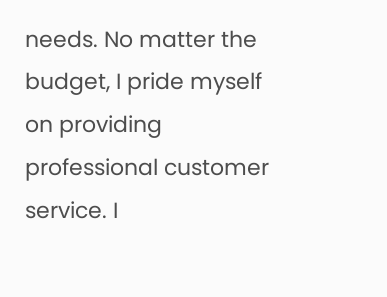needs. No matter the budget, I pride myself on providing professional customer service. I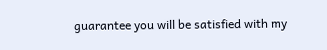guarantee you will be satisfied with my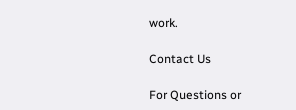work.

Contact Us

For Questions or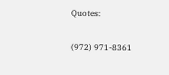Quotes:

(972) 971-8361